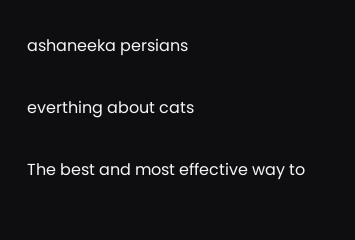ashaneeka persians

everthing about cats

The best and most effective way to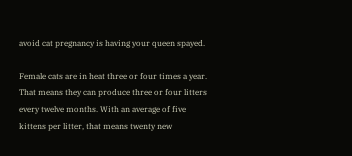avoid cat pregnancy is having your queen spayed.

Female cats are in heat three or four times a year. That means they can produce three or four litters every twelve months. With an average of five kittens per litter, that means twenty new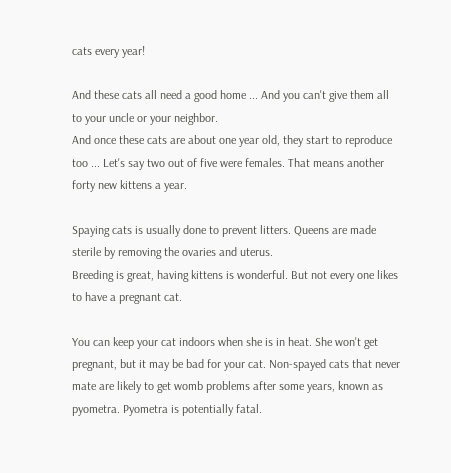cats every year!

And these cats all need a good home ... And you can't give them all to your uncle or your neighbor.
And once these cats are about one year old, they start to reproduce too ... Let's say two out of five were females. That means another forty new kittens a year.

Spaying cats is usually done to prevent litters. Queens are made sterile by removing the ovaries and uterus.
Breeding is great, having kittens is wonderful. But not every one likes to have a pregnant cat.

You can keep your cat indoors when she is in heat. She won't get pregnant, but it may be bad for your cat. Non-spayed cats that never mate are likely to get womb problems after some years, known as pyometra. Pyometra is potentially fatal.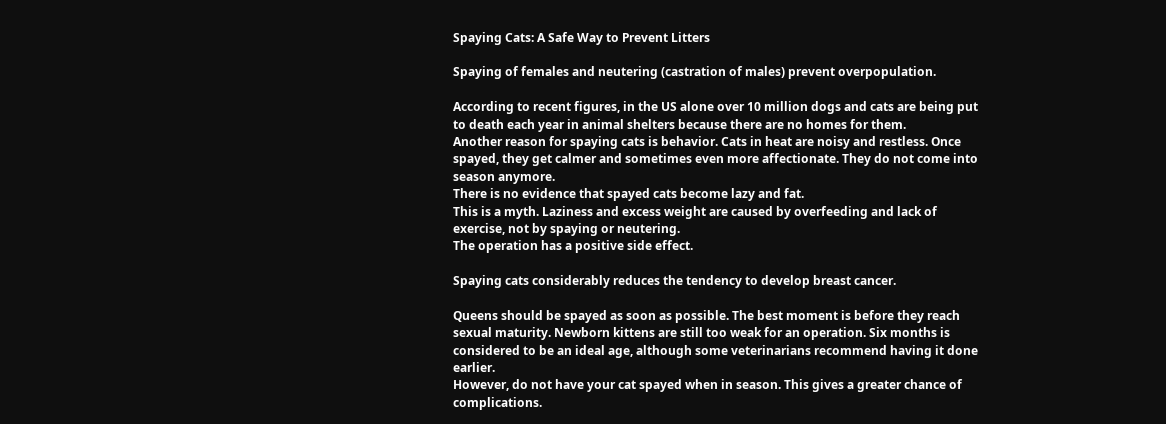Spaying Cats: A Safe Way to Prevent Litters

Spaying of females and neutering (castration of males) prevent overpopulation.

According to recent figures, in the US alone over 10 million dogs and cats are being put to death each year in animal shelters because there are no homes for them.
Another reason for spaying cats is behavior. Cats in heat are noisy and restless. Once spayed, they get calmer and sometimes even more affectionate. They do not come into season anymore.
There is no evidence that spayed cats become lazy and fat.
This is a myth. Laziness and excess weight are caused by overfeeding and lack of exercise, not by spaying or neutering.
The operation has a positive side effect.

Spaying cats considerably reduces the tendency to develop breast cancer.

Queens should be spayed as soon as possible. The best moment is before they reach sexual maturity. Newborn kittens are still too weak for an operation. Six months is considered to be an ideal age, although some veterinarians recommend having it done earlier.
However, do not have your cat spayed when in season. This gives a greater chance of complications.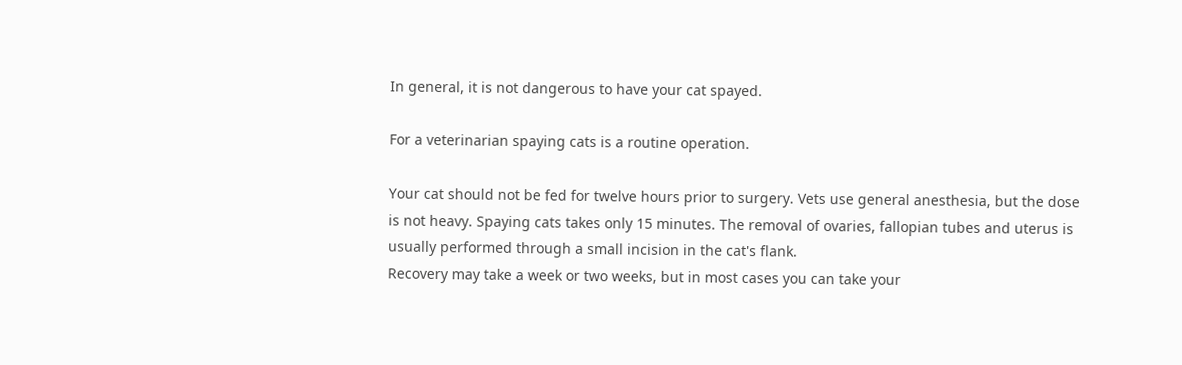In general, it is not dangerous to have your cat spayed.

For a veterinarian spaying cats is a routine operation.

Your cat should not be fed for twelve hours prior to surgery. Vets use general anesthesia, but the dose is not heavy. Spaying cats takes only 15 minutes. The removal of ovaries, fallopian tubes and uterus is usually performed through a small incision in the cat's flank.
Recovery may take a week or two weeks, but in most cases you can take your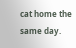cat home the same day.